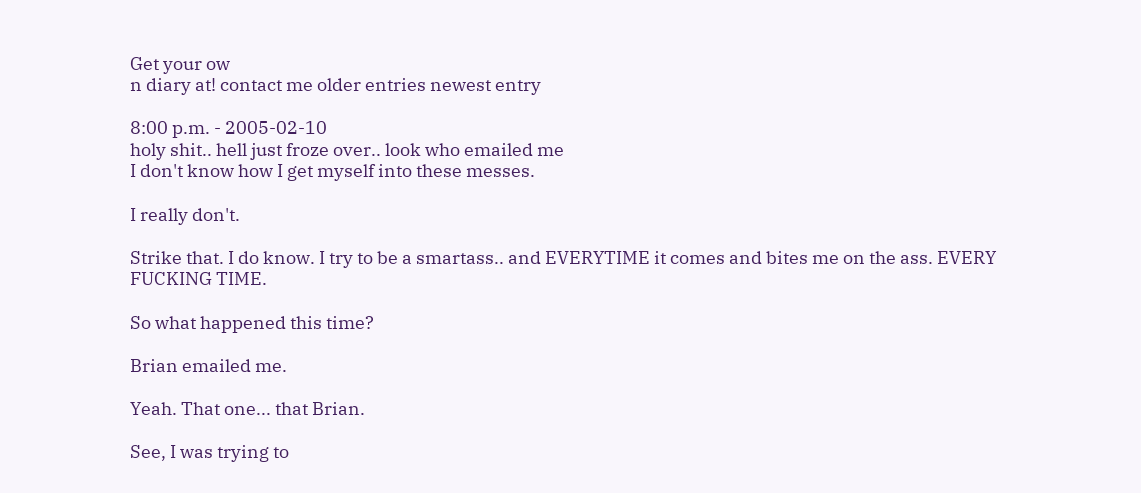Get your ow
n diary at! contact me older entries newest entry

8:00 p.m. - 2005-02-10
holy shit.. hell just froze over.. look who emailed me
I don't know how I get myself into these messes.

I really don't.

Strike that. I do know. I try to be a smartass.. and EVERYTIME it comes and bites me on the ass. EVERY FUCKING TIME.

So what happened this time?

Brian emailed me.

Yeah. That one... that Brian.

See, I was trying to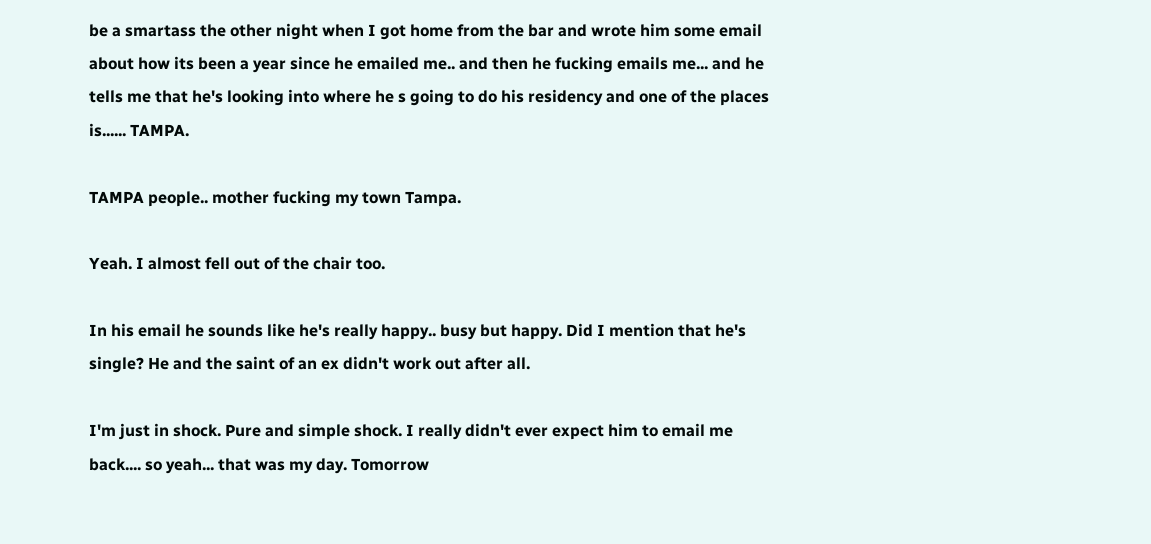be a smartass the other night when I got home from the bar and wrote him some email about how its been a year since he emailed me.. and then he fucking emails me... and he tells me that he's looking into where he s going to do his residency and one of the places is...... TAMPA.

TAMPA people.. mother fucking my town Tampa.

Yeah. I almost fell out of the chair too.

In his email he sounds like he's really happy.. busy but happy. Did I mention that he's single? He and the saint of an ex didn't work out after all.

I'm just in shock. Pure and simple shock. I really didn't ever expect him to email me back.... so yeah... that was my day. Tomorrow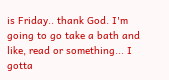is Friday.. thank God. I'm going to go take a bath and like, read or something... I gotta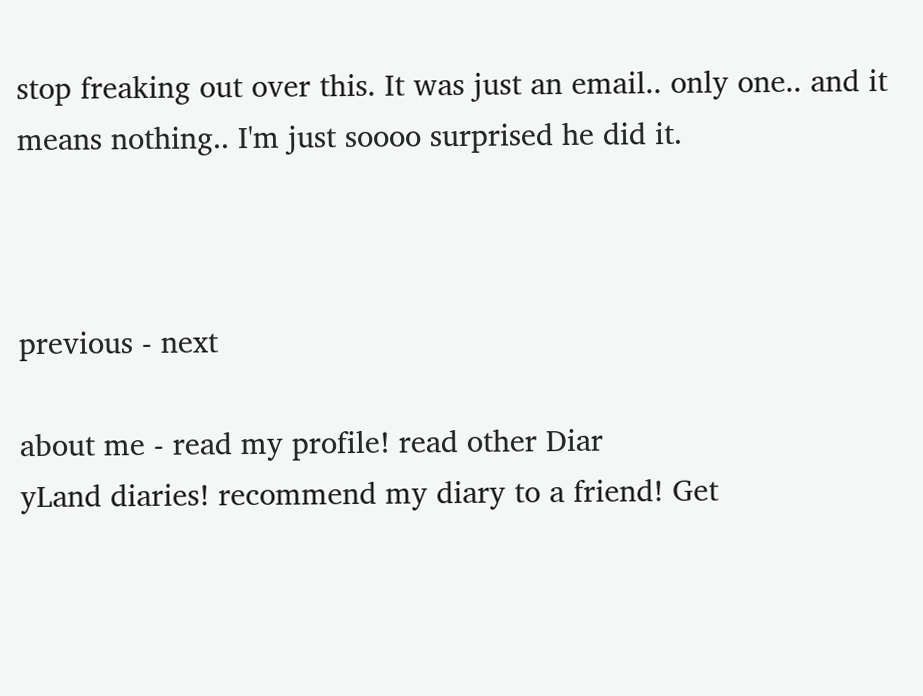stop freaking out over this. It was just an email.. only one.. and it means nothing.. I'm just soooo surprised he did it.



previous - next

about me - read my profile! read other Diar
yLand diaries! recommend my diary to a friend! Get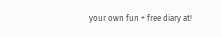your own fun + free diary at!